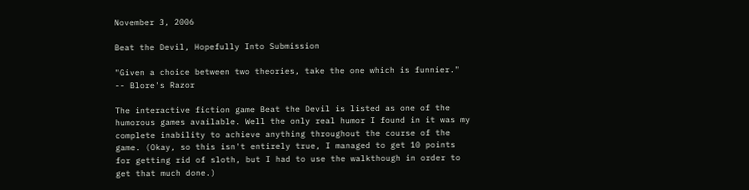November 3, 2006

Beat the Devil, Hopefully Into Submission

"Given a choice between two theories, take the one which is funnier."
-- Blore's Razor

The interactive fiction game Beat the Devil is listed as one of the humorous games available. Well the only real humor I found in it was my complete inability to achieve anything throughout the course of the game. (Okay, so this isn't entirely true, I managed to get 10 points for getting rid of sloth, but I had to use the walkthough in order to get that much done.)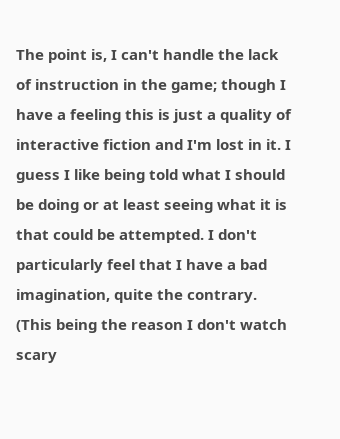The point is, I can't handle the lack of instruction in the game; though I have a feeling this is just a quality of interactive fiction and I'm lost in it. I guess I like being told what I should be doing or at least seeing what it is that could be attempted. I don't particularly feel that I have a bad imagination, quite the contrary. (This being the reason I don't watch scary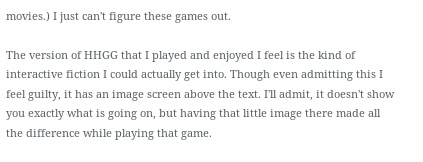movies.) I just can't figure these games out.

The version of HHGG that I played and enjoyed I feel is the kind of interactive fiction I could actually get into. Though even admitting this I feel guilty, it has an image screen above the text. I'll admit, it doesn't show you exactly what is going on, but having that little image there made all the difference while playing that game.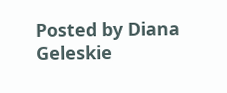Posted by Diana Geleskie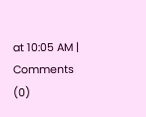at 10:05 AM | Comments (0)